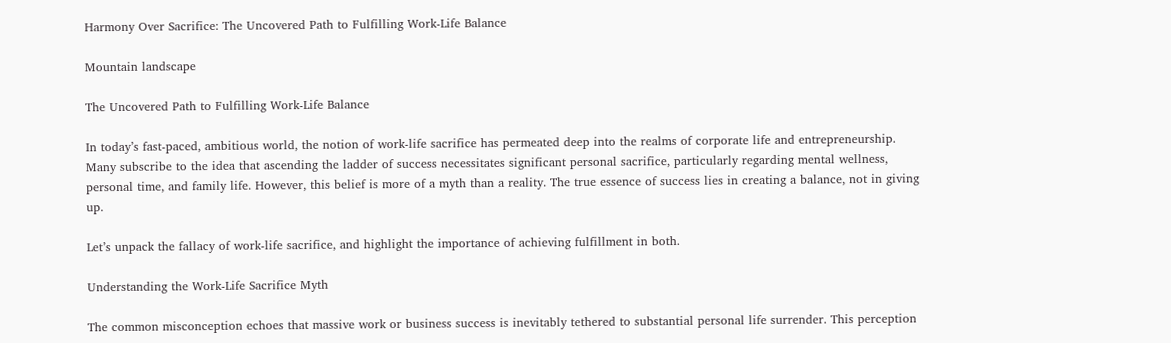Harmony Over Sacrifice: The Uncovered Path to Fulfilling Work-Life Balance

Mountain landscape

The Uncovered Path to Fulfilling Work-Life Balance

In today’s fast-paced, ambitious world, the notion of work-life sacrifice has permeated deep into the realms of corporate life and entrepreneurship. Many subscribe to the idea that ascending the ladder of success necessitates significant personal sacrifice, particularly regarding mental wellness, personal time, and family life. However, this belief is more of a myth than a reality. The true essence of success lies in creating a balance, not in giving up.

Let’s unpack the fallacy of work-life sacrifice, and highlight the importance of achieving fulfillment in both.

Understanding the Work-Life Sacrifice Myth

The common misconception echoes that massive work or business success is inevitably tethered to substantial personal life surrender. This perception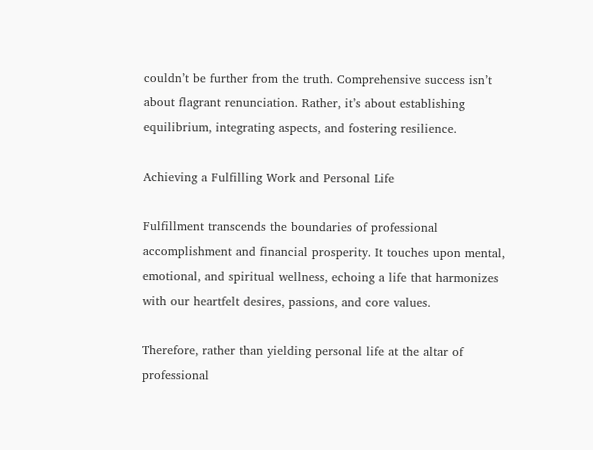couldn’t be further from the truth. Comprehensive success isn’t about flagrant renunciation. Rather, it’s about establishing equilibrium, integrating aspects, and fostering resilience.

Achieving a Fulfilling Work and Personal Life

Fulfillment transcends the boundaries of professional accomplishment and financial prosperity. It touches upon mental, emotional, and spiritual wellness, echoing a life that harmonizes with our heartfelt desires, passions, and core values.

Therefore, rather than yielding personal life at the altar of professional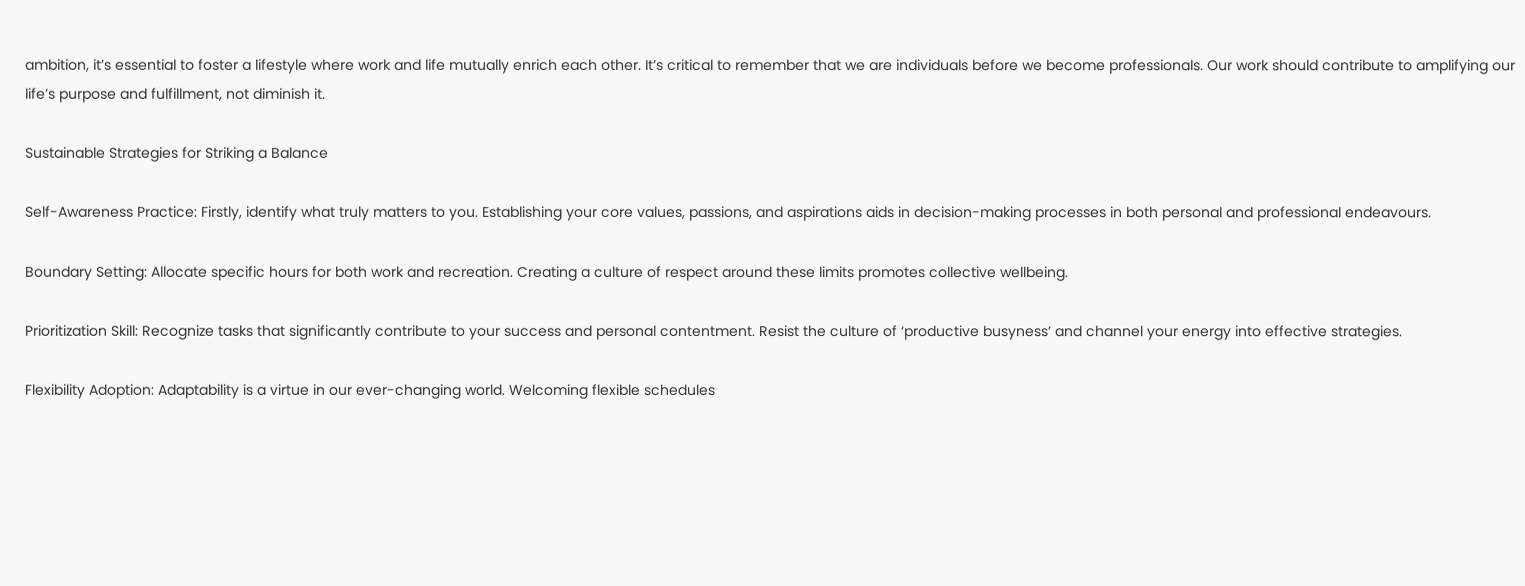ambition, it’s essential to foster a lifestyle where work and life mutually enrich each other. It’s critical to remember that we are individuals before we become professionals. Our work should contribute to amplifying our life’s purpose and fulfillment, not diminish it.

Sustainable Strategies for Striking a Balance

Self-Awareness Practice: Firstly, identify what truly matters to you. Establishing your core values, passions, and aspirations aids in decision-making processes in both personal and professional endeavours.

Boundary Setting: Allocate specific hours for both work and recreation. Creating a culture of respect around these limits promotes collective wellbeing.

Prioritization Skill: Recognize tasks that significantly contribute to your success and personal contentment. Resist the culture of ‘productive busyness’ and channel your energy into effective strategies.

Flexibility Adoption: Adaptability is a virtue in our ever-changing world. Welcoming flexible schedules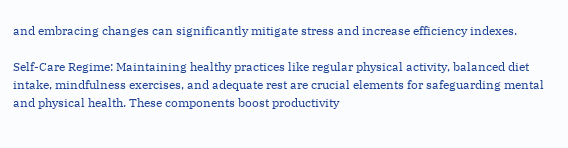and embracing changes can significantly mitigate stress and increase efficiency indexes.

Self-Care Regime: Maintaining healthy practices like regular physical activity, balanced diet intake, mindfulness exercises, and adequate rest are crucial elements for safeguarding mental and physical health. These components boost productivity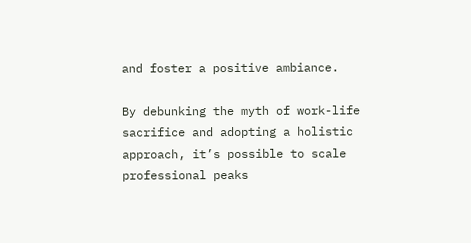and foster a positive ambiance.

By debunking the myth of work-life sacrifice and adopting a holistic approach, it’s possible to scale professional peaks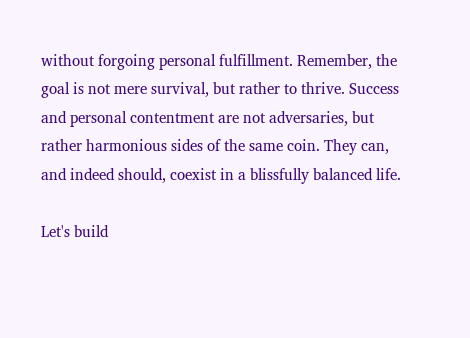without forgoing personal fulfillment. Remember, the goal is not mere survival, but rather to thrive. Success and personal contentment are not adversaries, but rather harmonious sides of the same coin. They can, and indeed should, coexist in a blissfully balanced life.

Let's build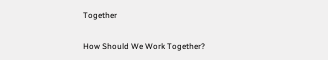Together

How Should We Work Together?